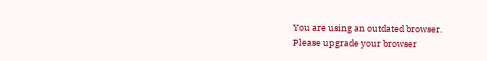You are using an outdated browser.
Please upgrade your browser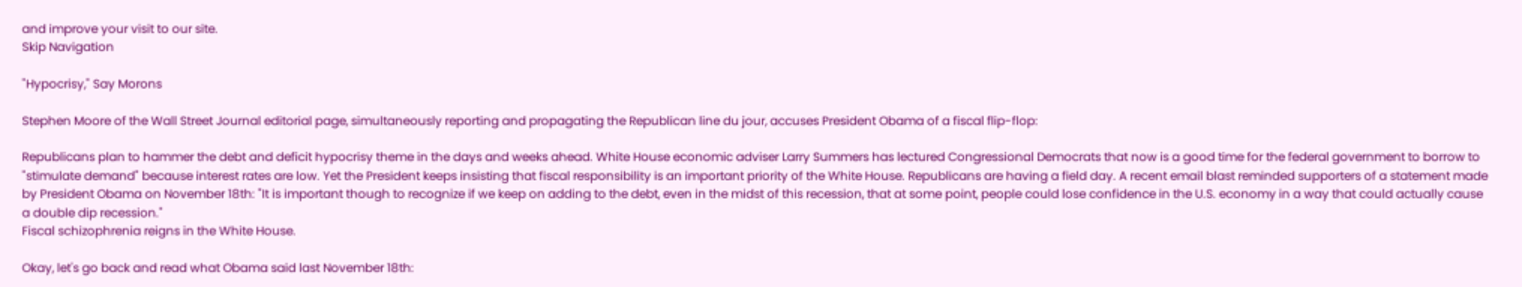and improve your visit to our site.
Skip Navigation

"Hypocrisy," Say Morons

Stephen Moore of the Wall Street Journal editorial page, simultaneously reporting and propagating the Republican line du jour, accuses President Obama of a fiscal flip-flop:

Republicans plan to hammer the debt and deficit hypocrisy theme in the days and weeks ahead. White House economic adviser Larry Summers has lectured Congressional Democrats that now is a good time for the federal government to borrow to "stimulate demand" because interest rates are low. Yet the President keeps insisting that fiscal responsibility is an important priority of the White House. Republicans are having a field day. A recent email blast reminded supporters of a statement made by President Obama on November 18th: "It is important though to recognize if we keep on adding to the debt, even in the midst of this recession, that at some point, people could lose confidence in the U.S. economy in a way that could actually cause a double dip recession."
Fiscal schizophrenia reigns in the White House.

Okay, let's go back and read what Obama said last November 18th: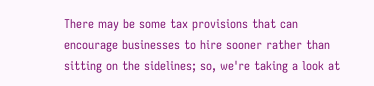There may be some tax provisions that can encourage businesses to hire sooner rather than sitting on the sidelines; so, we're taking a look at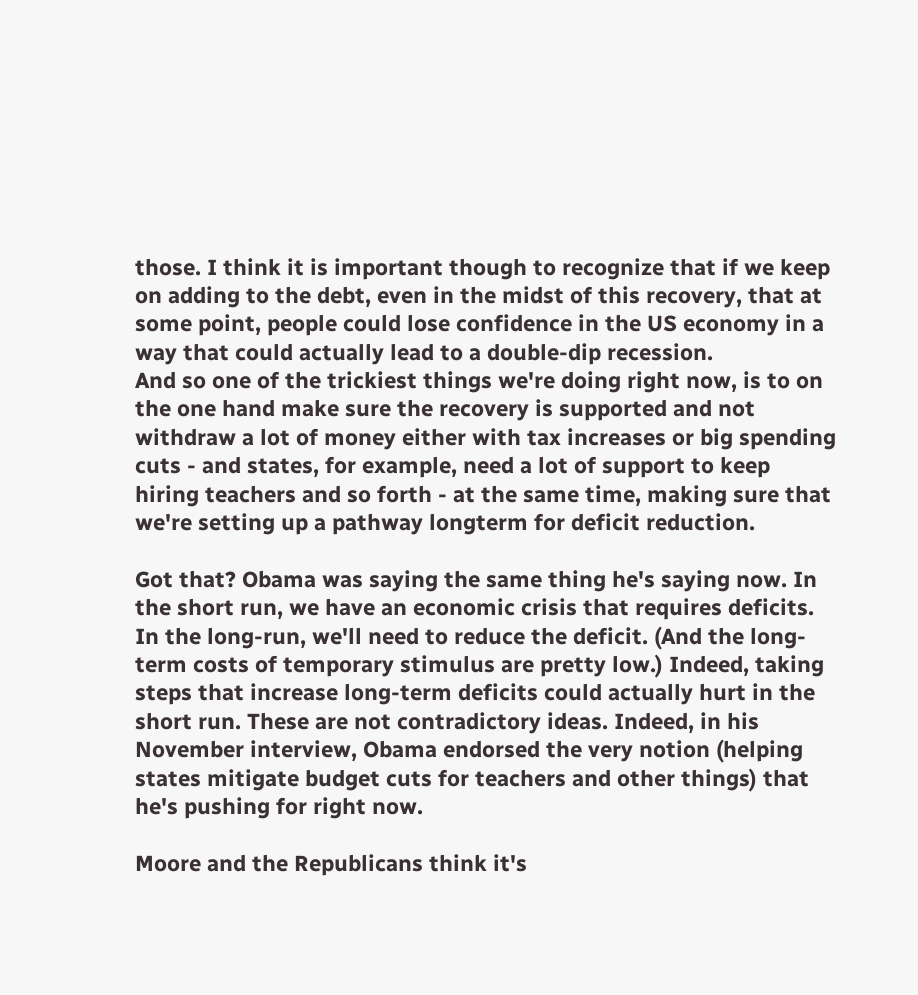those. I think it is important though to recognize that if we keep on adding to the debt, even in the midst of this recovery, that at some point, people could lose confidence in the US economy in a way that could actually lead to a double-dip recession.
And so one of the trickiest things we're doing right now, is to on the one hand make sure the recovery is supported and not withdraw a lot of money either with tax increases or big spending cuts - and states, for example, need a lot of support to keep hiring teachers and so forth - at the same time, making sure that we're setting up a pathway longterm for deficit reduction.

Got that? Obama was saying the same thing he's saying now. In the short run, we have an economic crisis that requires deficits. In the long-run, we'll need to reduce the deficit. (And the long-term costs of temporary stimulus are pretty low.) Indeed, taking steps that increase long-term deficits could actually hurt in the short run. These are not contradictory ideas. Indeed, in his November interview, Obama endorsed the very notion (helping states mitigate budget cuts for teachers and other things) that he's pushing for right now.

Moore and the Republicans think it's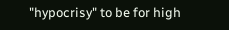"hypocrisy" to be for high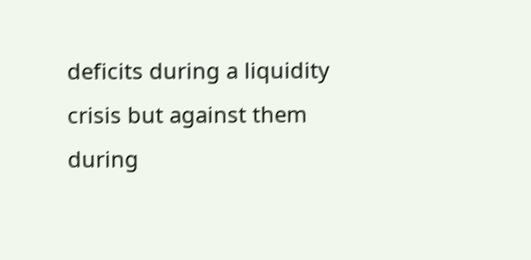deficits during a liquidity crisis but against them during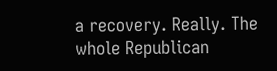a recovery. Really. The whole Republican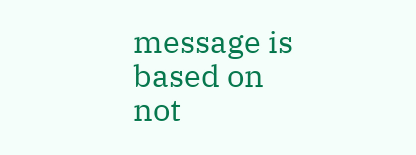message is based on not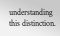understanding this distinction.